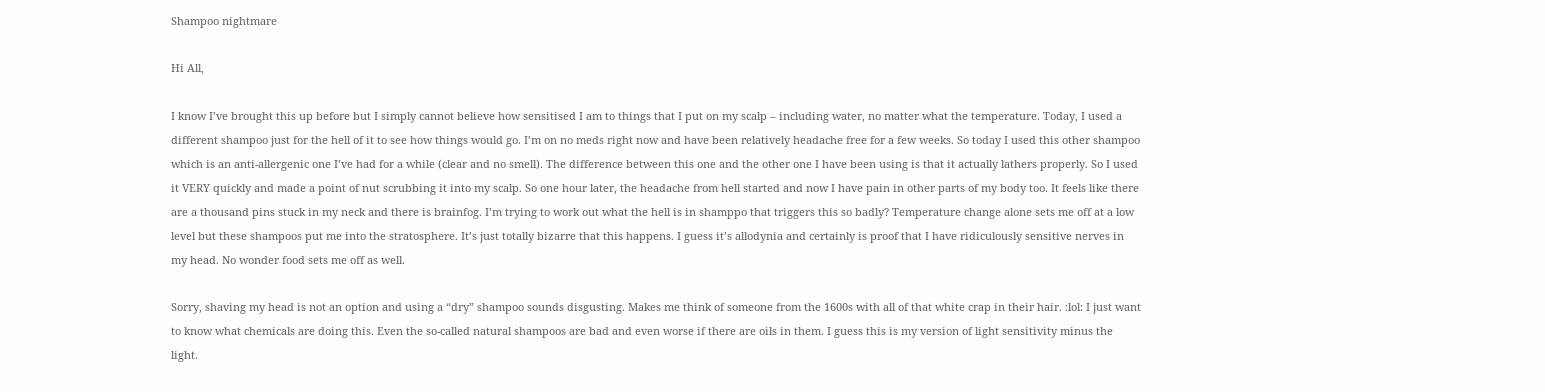Shampoo nightmare

Hi All,

I know I’ve brought this up before but I simply cannot believe how sensitised I am to things that I put on my scalp – including water, no matter what the temperature. Today, I used a different shampoo just for the hell of it to see how things would go. I’m on no meds right now and have been relatively headache free for a few weeks. So today I used this other shampoo which is an anti-allergenic one I’ve had for a while (clear and no smell). The difference between this one and the other one I have been using is that it actually lathers properly. So I used it VERY quickly and made a point of nut scrubbing it into my scalp. So one hour later, the headache from hell started and now I have pain in other parts of my body too. It feels like there are a thousand pins stuck in my neck and there is brainfog. I’m trying to work out what the hell is in shamppo that triggers this so badly? Temperature change alone sets me off at a low level but these shampoos put me into the stratosphere. It’s just totally bizarre that this happens. I guess it’s allodynia and certainly is proof that I have ridiculously sensitive nerves in my head. No wonder food sets me off as well.

Sorry, shaving my head is not an option and using a “dry” shampoo sounds disgusting. Makes me think of someone from the 1600s with all of that white crap in their hair. :lol: I just want to know what chemicals are doing this. Even the so-called natural shampoos are bad and even worse if there are oils in them. I guess this is my version of light sensitivity minus the light.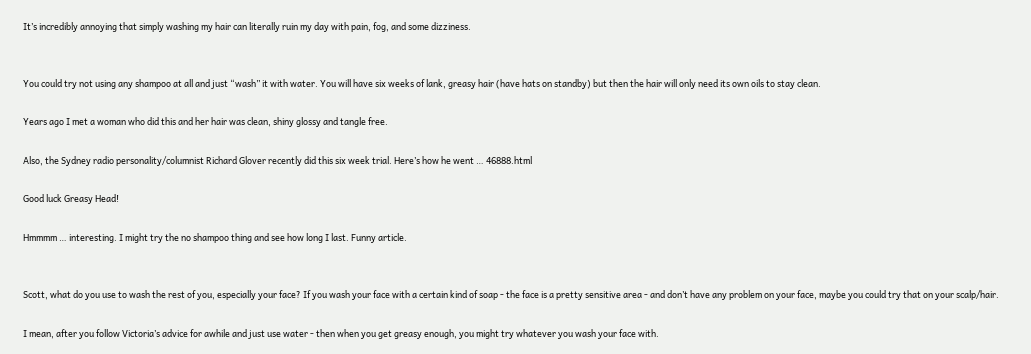It’s incredibly annoying that simply washing my hair can literally ruin my day with pain, fog, and some dizziness.


You could try not using any shampoo at all and just “wash” it with water. You will have six weeks of lank, greasy hair (have hats on standby) but then the hair will only need its own oils to stay clean.

Years ago I met a woman who did this and her hair was clean, shiny glossy and tangle free.

Also, the Sydney radio personality/columnist Richard Glover recently did this six week trial. Here’s how he went … 46888.html

Good luck Greasy Head!

Hmmmm … interesting. I might try the no shampoo thing and see how long I last. Funny article.


Scott, what do you use to wash the rest of you, especially your face? If you wash your face with a certain kind of soap - the face is a pretty sensitive area - and don’t have any problem on your face, maybe you could try that on your scalp/hair.

I mean, after you follow Victoria’s advice for awhile and just use water - then when you get greasy enough, you might try whatever you wash your face with.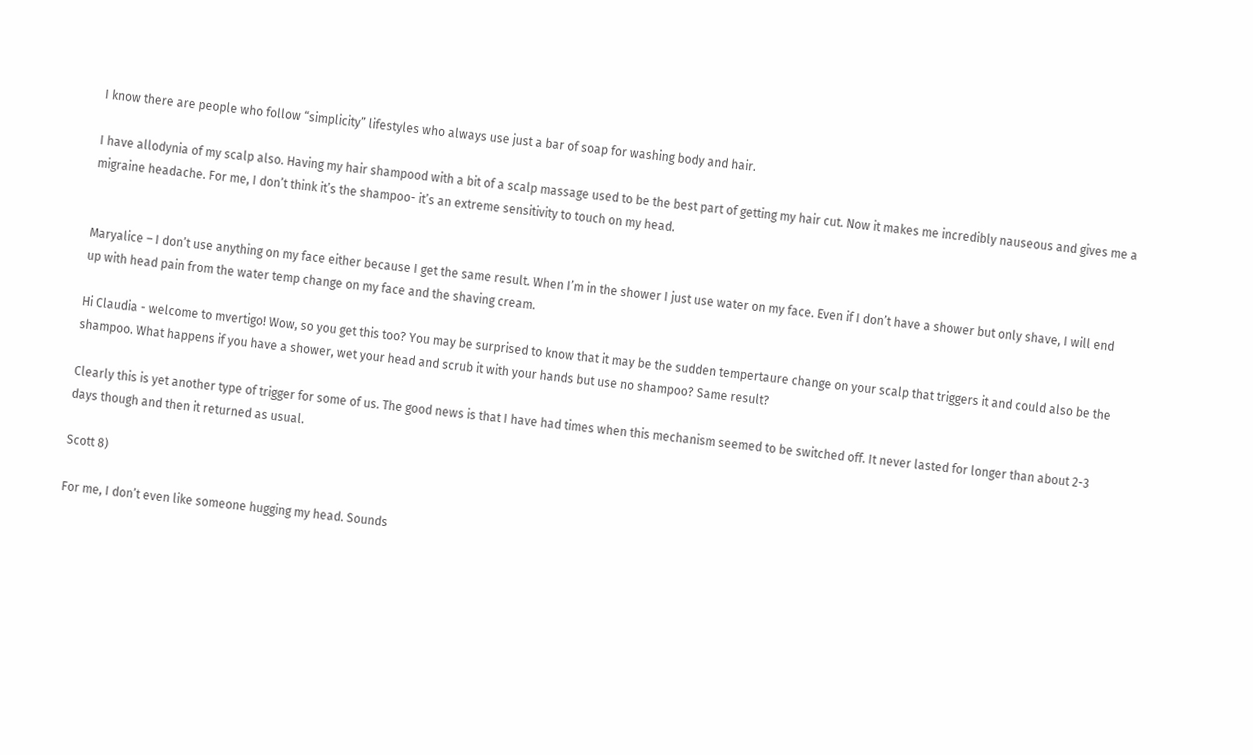I know there are people who follow “simplicity” lifestyles who always use just a bar of soap for washing body and hair.

I have allodynia of my scalp also. Having my hair shampood with a bit of a scalp massage used to be the best part of getting my hair cut. Now it makes me incredibly nauseous and gives me a migraine headache. For me, I don’t think it’s the shampoo- it’s an extreme sensitivity to touch on my head.


Maryalice – I don’t use anything on my face either because I get the same result. When I’m in the shower I just use water on my face. Even if I don’t have a shower but only shave, I will end up with head pain from the water temp change on my face and the shaving cream.

Hi Claudia - welcome to mvertigo! Wow, so you get this too? You may be surprised to know that it may be the sudden tempertaure change on your scalp that triggers it and could also be the shampoo. What happens if you have a shower, wet your head and scrub it with your hands but use no shampoo? Same result?

Clearly this is yet another type of trigger for some of us. The good news is that I have had times when this mechanism seemed to be switched off. It never lasted for longer than about 2-3 days though and then it returned as usual.

Scott 8)

For me, I don’t even like someone hugging my head. Sounds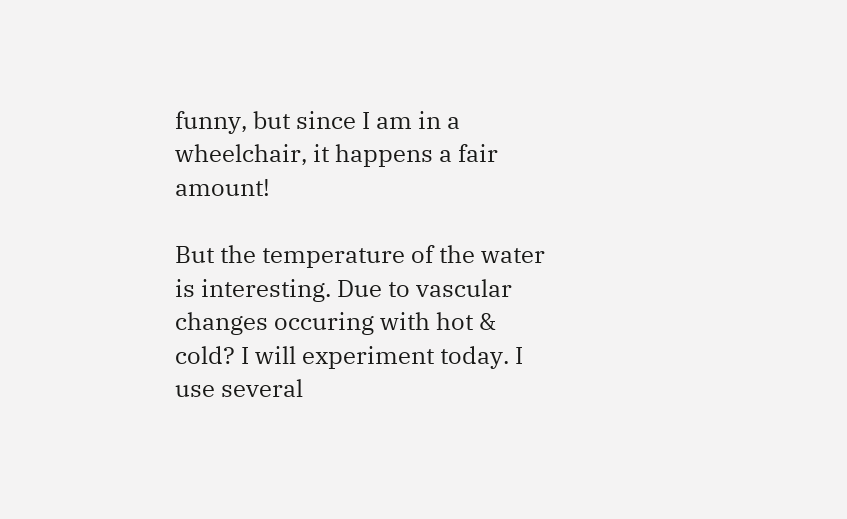funny, but since I am in a wheelchair, it happens a fair amount!

But the temperature of the water is interesting. Due to vascular changes occuring with hot & cold? I will experiment today. I use several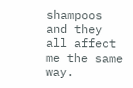shampoos and they all affect me the same way.